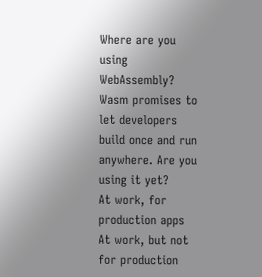Where are you using WebAssembly?
Wasm promises to let developers build once and run anywhere. Are you using it yet?
At work, for production apps
At work, but not for production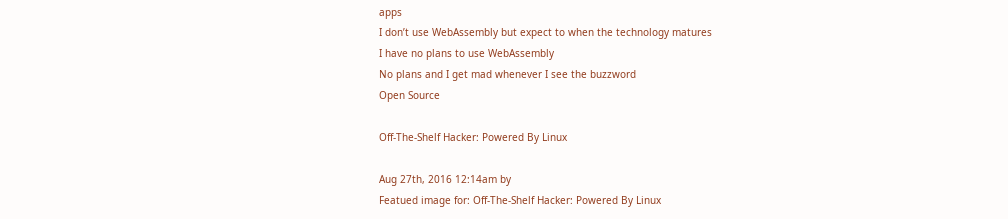apps
I don’t use WebAssembly but expect to when the technology matures
I have no plans to use WebAssembly
No plans and I get mad whenever I see the buzzword
Open Source

Off-The-Shelf Hacker: Powered By Linux

Aug 27th, 2016 12:14am by
Featued image for: Off-The-Shelf Hacker: Powered By Linux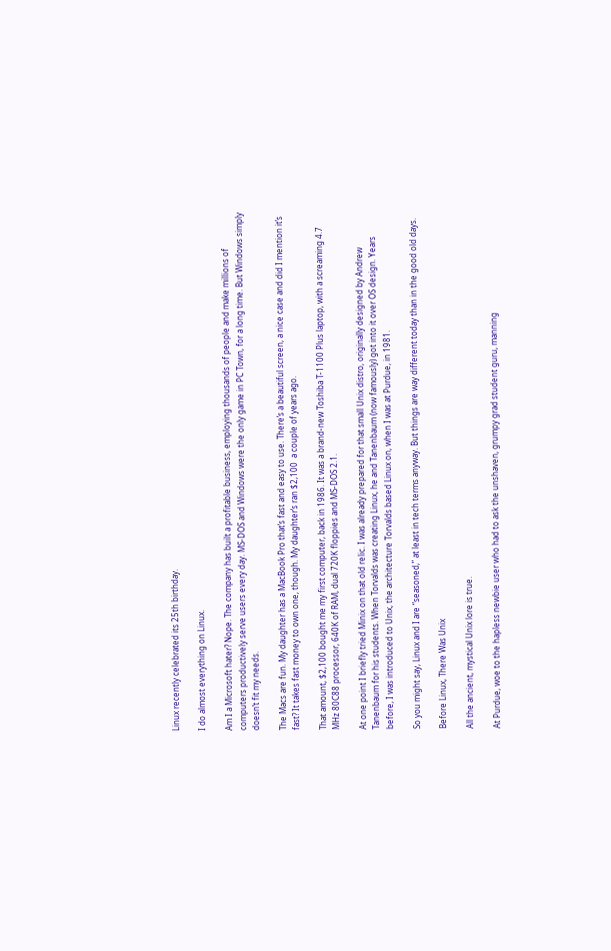Linux recently celebrated its 25th birthday.

I do almost everything on Linux.

Am I a Microsoft hater? Nope. The company has built a profitable business, employing thousands of people and make millions of computers productively serve users every day. MS-DOS and Windows were the only game in PC Town, for a long time. But Windows simply doesn’t fit my needs.

The Macs are fun. My daughter has a MacBook Pro that’s fast and easy to use. There’s a beautiful screen, a nice case and did I mention it’s fast? It takes fast money to own one, though. My daughter’s ran $2,100  a couple of years ago.

That amount, $2,100 bought me my first computer, back in 1986. It was a brand-new Toshiba T-1100 Plus laptop, with a screaming 4.7 MHz 80C88 processor, 640K of RAM, dual 720K floppies and MS-DOS 2.1.

At one point I briefly tried Minix on that old relic. I was already prepared for that small Unix distro, originally designed by Andrew Tanenbaum for his students. When Torvalds was creating Linux, he and Tanenbaum (now famously) got into it over OS design. Years before, I was introduced to Unix, the architecture Torvalds based Linux on, when I was at Purdue, in 1981.

So you might say, Linux and I are “seasoned,” at least in tech terms anyway. But things are way different today than in the good old days.

Before Linux, There Was Unix

All the ancient, mystical Unix lore is true.

At Purdue, woe to the hapless newbie user who had to ask the unshaven, grumpy grad student guru, manning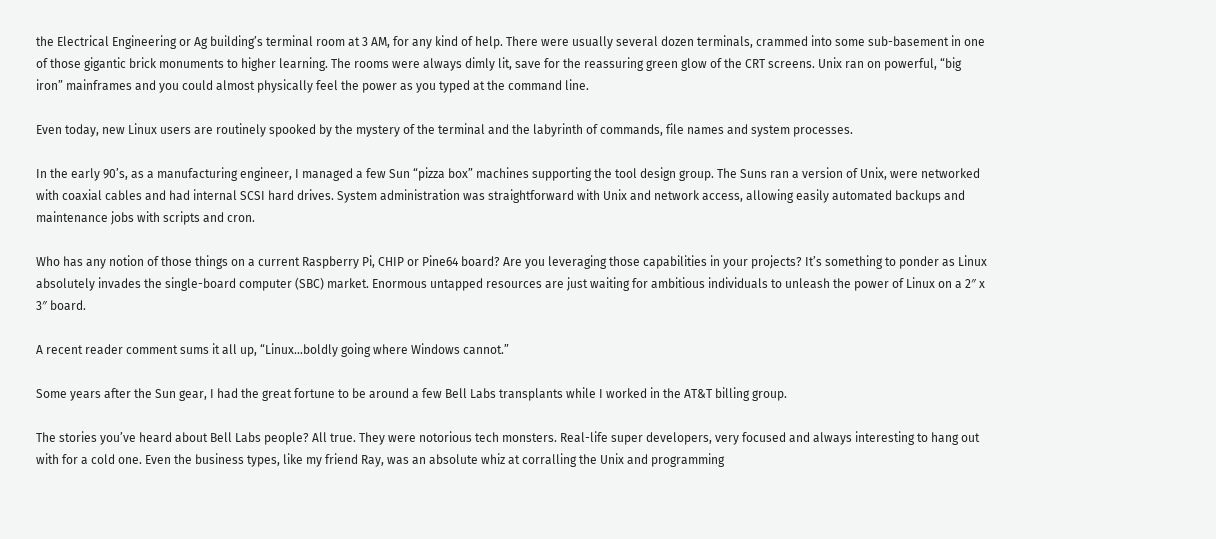the Electrical Engineering or Ag building’s terminal room at 3 AM, for any kind of help. There were usually several dozen terminals, crammed into some sub-basement in one of those gigantic brick monuments to higher learning. The rooms were always dimly lit, save for the reassuring green glow of the CRT screens. Unix ran on powerful, “big iron” mainframes and you could almost physically feel the power as you typed at the command line.

Even today, new Linux users are routinely spooked by the mystery of the terminal and the labyrinth of commands, file names and system processes.

In the early 90’s, as a manufacturing engineer, I managed a few Sun “pizza box” machines supporting the tool design group. The Suns ran a version of Unix, were networked with coaxial cables and had internal SCSI hard drives. System administration was straightforward with Unix and network access, allowing easily automated backups and maintenance jobs with scripts and cron.

Who has any notion of those things on a current Raspberry Pi, CHIP or Pine64 board? Are you leveraging those capabilities in your projects? It’s something to ponder as Linux absolutely invades the single-board computer (SBC) market. Enormous untapped resources are just waiting for ambitious individuals to unleash the power of Linux on a 2″ x 3″ board.

A recent reader comment sums it all up, “Linux…boldly going where Windows cannot.”

Some years after the Sun gear, I had the great fortune to be around a few Bell Labs transplants while I worked in the AT&T billing group.

The stories you’ve heard about Bell Labs people? All true. They were notorious tech monsters. Real-life super developers, very focused and always interesting to hang out with for a cold one. Even the business types, like my friend Ray, was an absolute whiz at corralling the Unix and programming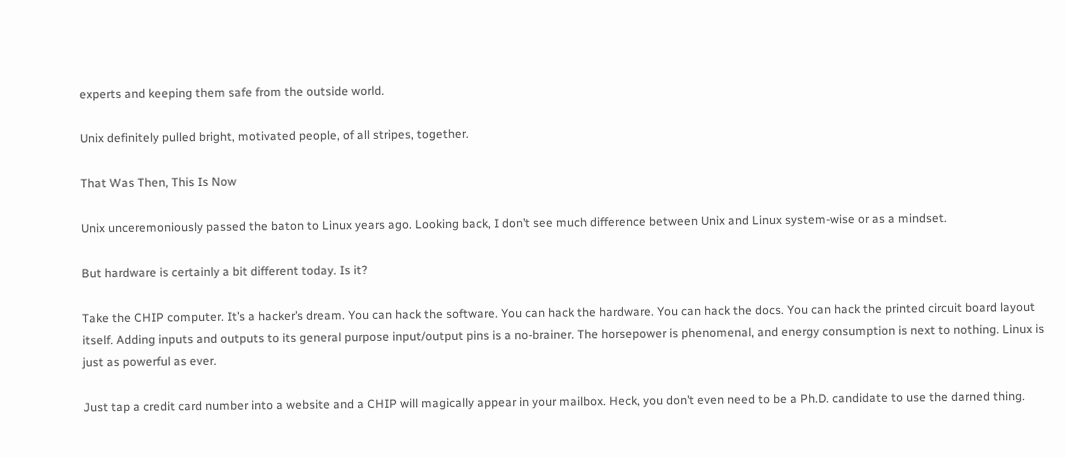experts and keeping them safe from the outside world.

Unix definitely pulled bright, motivated people, of all stripes, together.

That Was Then, This Is Now

Unix unceremoniously passed the baton to Linux years ago. Looking back, I don’t see much difference between Unix and Linux system-wise or as a mindset.

But hardware is certainly a bit different today. Is it?

Take the CHIP computer. It’s a hacker’s dream. You can hack the software. You can hack the hardware. You can hack the docs. You can hack the printed circuit board layout itself. Adding inputs and outputs to its general purpose input/output pins is a no-brainer. The horsepower is phenomenal, and energy consumption is next to nothing. Linux is just as powerful as ever.

Just tap a credit card number into a website and a CHIP will magically appear in your mailbox. Heck, you don’t even need to be a Ph.D. candidate to use the darned thing.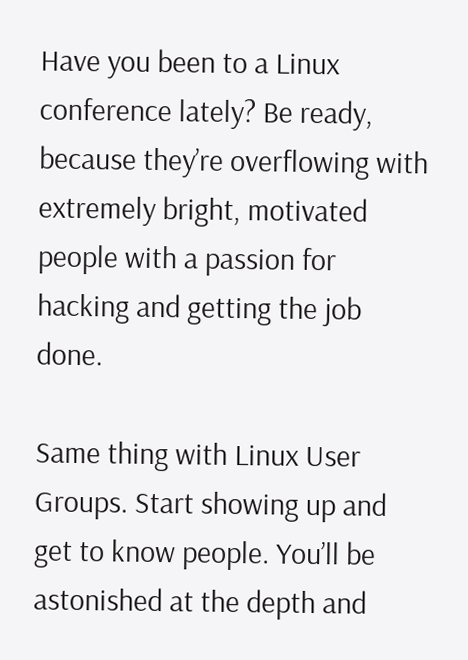Have you been to a Linux conference lately? Be ready, because they’re overflowing with extremely bright, motivated people with a passion for hacking and getting the job done.

Same thing with Linux User Groups. Start showing up and get to know people. You’ll be astonished at the depth and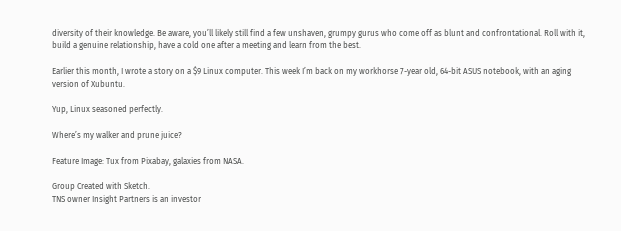diversity of their knowledge. Be aware, you’ll likely still find a few unshaven, grumpy gurus who come off as blunt and confrontational. Roll with it, build a genuine relationship, have a cold one after a meeting and learn from the best.

Earlier this month, I wrote a story on a $9 Linux computer. This week I’m back on my workhorse 7-year old, 64-bit ASUS notebook, with an aging version of Xubuntu.

Yup, Linux seasoned perfectly.

Where’s my walker and prune juice?

Feature Image: Tux from Pixabay, galaxies from NASA.

Group Created with Sketch.
TNS owner Insight Partners is an investor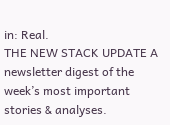in: Real.
THE NEW STACK UPDATE A newsletter digest of the week’s most important stories & analyses.